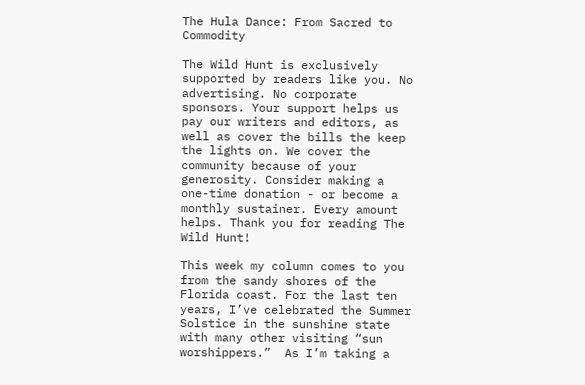The Hula Dance: From Sacred to Commodity

The Wild Hunt is exclusively supported by readers like you. No advertising. No corporate sponsors. Your support helps us pay our writers and editors, as well as cover the bills the keep the lights on. We cover the community because of your generosity. Consider making a one-time donation - or become a monthly sustainer. Every amount helps. Thank you for reading The Wild Hunt!

This week my column comes to you from the sandy shores of the Florida coast. For the last ten years, I’ve celebrated the Summer Solstice in the sunshine state with many other visiting “sun worshippers.”  As I’m taking a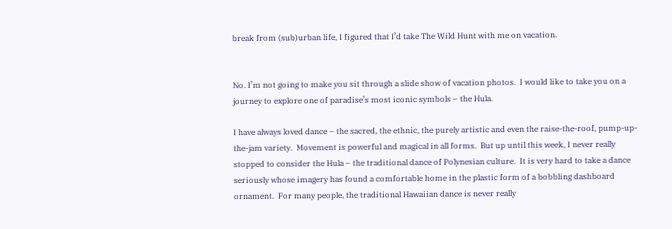break from (sub)urban life, I figured that I’d take The Wild Hunt with me on vacation.


No. I’m not going to make you sit through a slide show of vacation photos.  I would like to take you on a journey to explore one of paradise’s most iconic symbols – the Hula.

I have always loved dance – the sacred, the ethnic, the purely artistic and even the raise-the-roof, pump-up-the-jam variety.  Movement is powerful and magical in all forms.  But up until this week, I never really stopped to consider the Hula – the traditional dance of Polynesian culture.  It is very hard to take a dance seriously whose imagery has found a comfortable home in the plastic form of a bobbling dashboard ornament.  For many people, the traditional Hawaiian dance is never really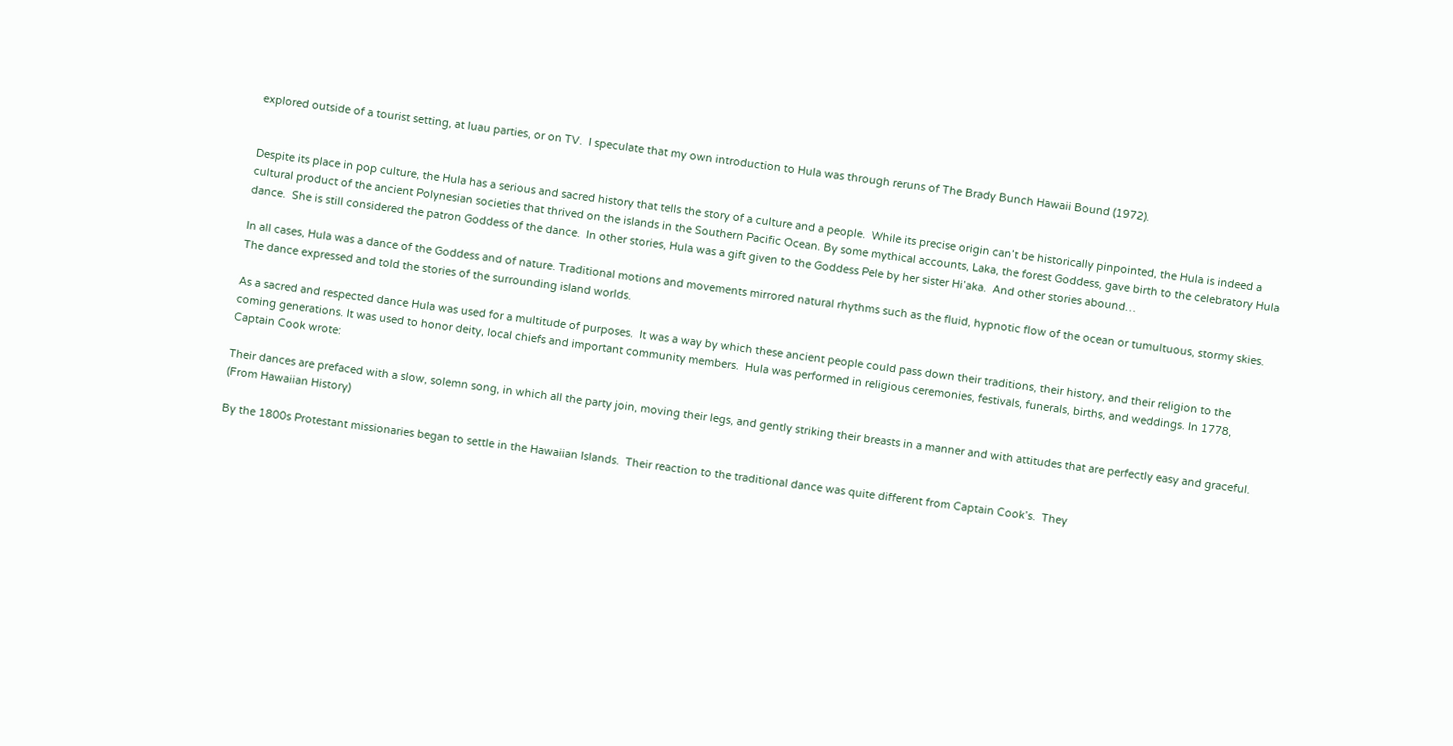explored outside of a tourist setting, at luau parties, or on TV.  I speculate that my own introduction to Hula was through reruns of The Brady Bunch Hawaii Bound (1972).


Despite its place in pop culture, the Hula has a serious and sacred history that tells the story of a culture and a people.  While its precise origin can’t be historically pinpointed, the Hula is indeed a cultural product of the ancient Polynesian societies that thrived on the islands in the Southern Pacific Ocean. By some mythical accounts, Laka, the forest Goddess, gave birth to the celebratory Hula dance.  She is still considered the patron Goddess of the dance.  In other stories, Hula was a gift given to the Goddess Pele by her sister Hi’aka.  And other stories abound…

In all cases, Hula was a dance of the Goddess and of nature. Traditional motions and movements mirrored natural rhythms such as the fluid, hypnotic flow of the ocean or tumultuous, stormy skies. The dance expressed and told the stories of the surrounding island worlds.

As a sacred and respected dance Hula was used for a multitude of purposes.  It was a way by which these ancient people could pass down their traditions, their history, and their religion to the coming generations. It was used to honor deity, local chiefs and important community members.  Hula was performed in religious ceremonies, festivals, funerals, births, and weddings. In 1778, Captain Cook wrote:

Their dances are prefaced with a slow, solemn song, in which all the party join, moving their legs, and gently striking their breasts in a manner and with attitudes that are perfectly easy and graceful.  (From Hawaiian History)

By the 1800s Protestant missionaries began to settle in the Hawaiian Islands.  Their reaction to the traditional dance was quite different from Captain Cook’s.  They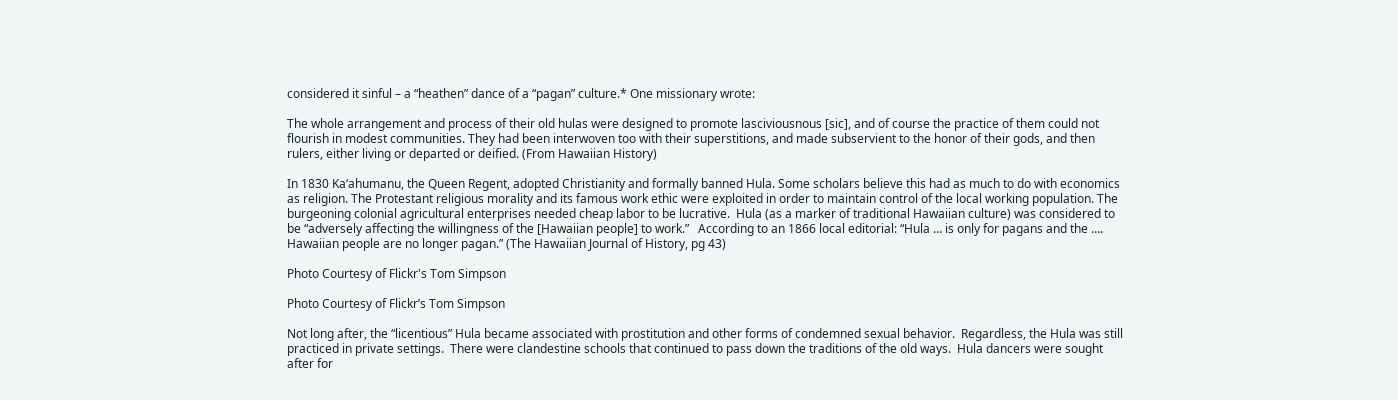considered it sinful – a “heathen” dance of a “pagan” culture.* One missionary wrote:

The whole arrangement and process of their old hulas were designed to promote lasciviousnous [sic], and of course the practice of them could not flourish in modest communities. They had been interwoven too with their superstitions, and made subservient to the honor of their gods, and then rulers, either living or departed or deified. (From Hawaiian History)

In 1830 Ka‘ahumanu, the Queen Regent, adopted Christianity and formally banned Hula. Some scholars believe this had as much to do with economics as religion. The Protestant religious morality and its famous work ethic were exploited in order to maintain control of the local working population. The burgeoning colonial agricultural enterprises needed cheap labor to be lucrative.  Hula (as a marker of traditional Hawaiian culture) was considered to be “adversely affecting the willingness of the [Hawaiian people] to work.”   According to an 1866 local editorial: “Hula … is only for pagans and the …. Hawaiian people are no longer pagan.” (The Hawaiian Journal of History, pg 43)

Photo Courtesy of Flickr's Tom Simpson

Photo Courtesy of Flickr’s Tom Simpson

Not long after, the “licentious” Hula became associated with prostitution and other forms of condemned sexual behavior.  Regardless, the Hula was still practiced in private settings.  There were clandestine schools that continued to pass down the traditions of the old ways.  Hula dancers were sought after for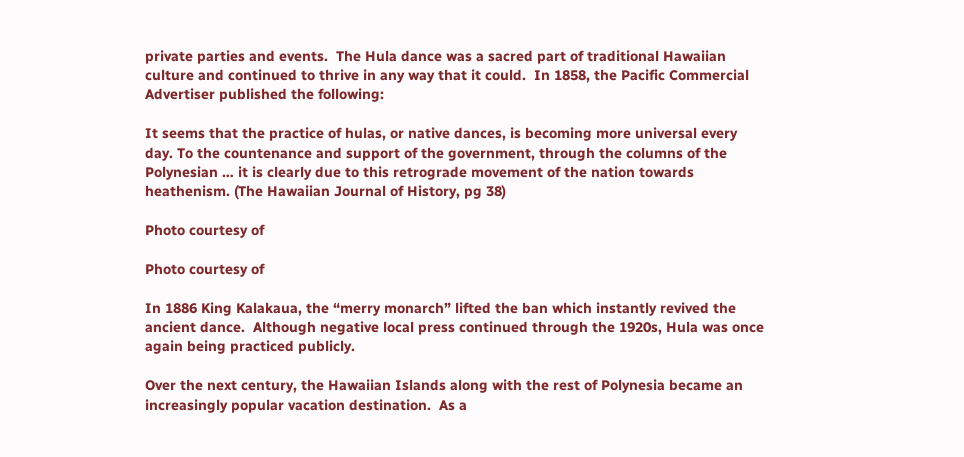private parties and events.  The Hula dance was a sacred part of traditional Hawaiian culture and continued to thrive in any way that it could.  In 1858, the Pacific Commercial Advertiser published the following:

It seems that the practice of hulas, or native dances, is becoming more universal every day. To the countenance and support of the government, through the columns of the Polynesian … it is clearly due to this retrograde movement of the nation towards heathenism. (The Hawaiian Journal of History, pg 38)

Photo courtesy of

Photo courtesy of

In 1886 King Kalakaua, the “merry monarch” lifted the ban which instantly revived the ancient dance.  Although negative local press continued through the 1920s, Hula was once again being practiced publicly.

Over the next century, the Hawaiian Islands along with the rest of Polynesia became an increasingly popular vacation destination.  As a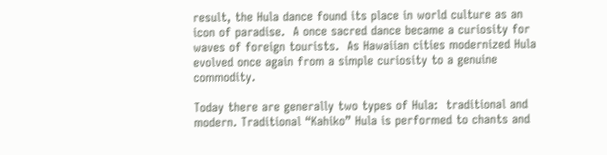result, the Hula dance found its place in world culture as an icon of paradise.  A once sacred dance became a curiosity for waves of foreign tourists.  As Hawaiian cities modernized Hula evolved once again from a simple curiosity to a genuine commodity.

Today there are generally two types of Hula:  traditional and modern. Traditional “Kahiko” Hula is performed to chants and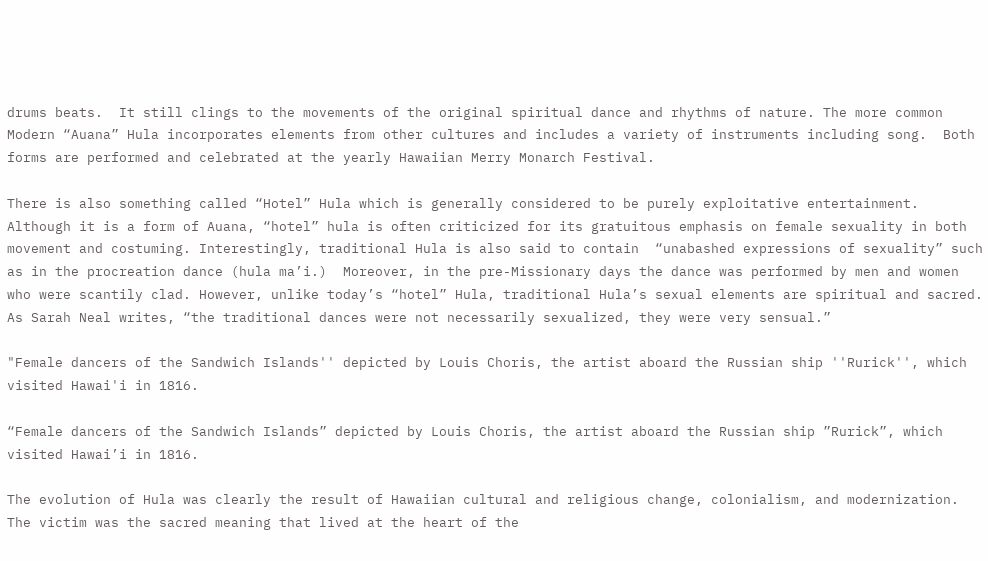drums beats.  It still clings to the movements of the original spiritual dance and rhythms of nature. The more common Modern “Auana” Hula incorporates elements from other cultures and includes a variety of instruments including song.  Both forms are performed and celebrated at the yearly Hawaiian Merry Monarch Festival.

There is also something called “Hotel” Hula which is generally considered to be purely exploitative entertainment. Although it is a form of Auana, “hotel” hula is often criticized for its gratuitous emphasis on female sexuality in both movement and costuming. Interestingly, traditional Hula is also said to contain  “unabashed expressions of sexuality” such as in the procreation dance (hula ma’i.)  Moreover, in the pre-Missionary days the dance was performed by men and women who were scantily clad. However, unlike today’s “hotel” Hula, traditional Hula’s sexual elements are spiritual and sacred.  As Sarah Neal writes, “the traditional dances were not necessarily sexualized, they were very sensual.”

"Female dancers of the Sandwich Islands'' depicted by Louis Choris, the artist aboard the Russian ship ''Rurick'', which visited Hawai'i in 1816.

“Female dancers of the Sandwich Islands” depicted by Louis Choris, the artist aboard the Russian ship ”Rurick”, which visited Hawai’i in 1816.

The evolution of Hula was clearly the result of Hawaiian cultural and religious change, colonialism, and modernization. The victim was the sacred meaning that lived at the heart of the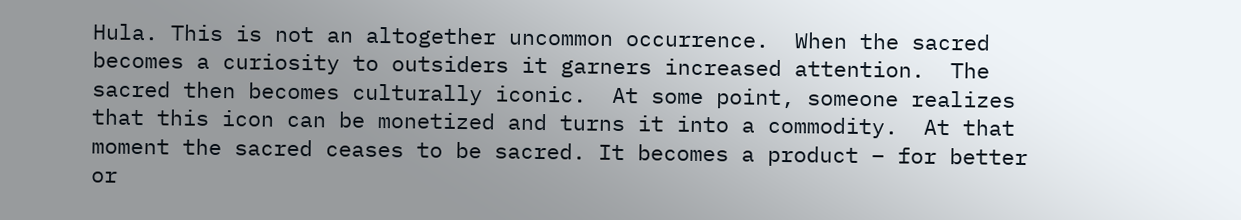Hula. This is not an altogether uncommon occurrence.  When the sacred becomes a curiosity to outsiders it garners increased attention.  The sacred then becomes culturally iconic.  At some point, someone realizes that this icon can be monetized and turns it into a commodity.  At that moment the sacred ceases to be sacred. It becomes a product – for better or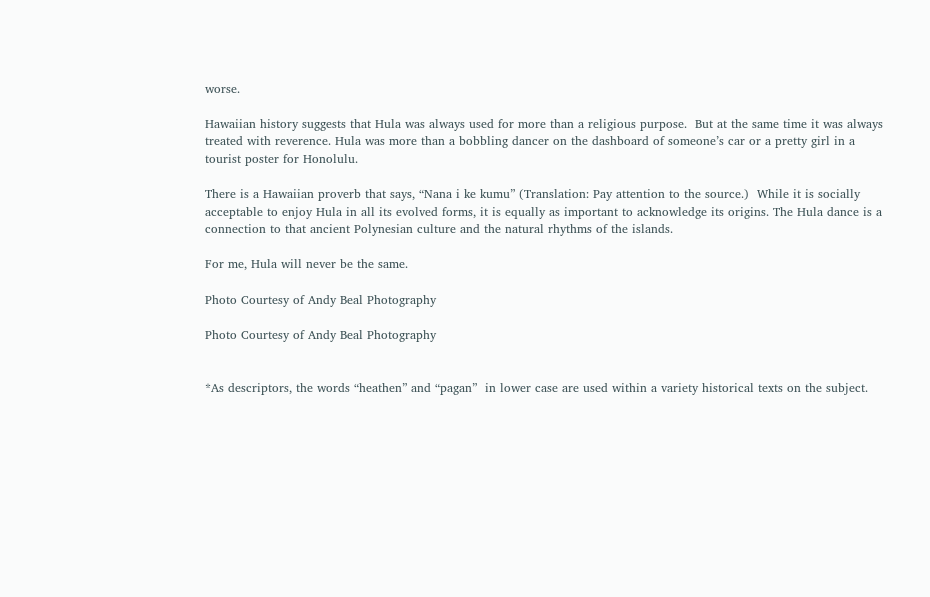worse.

Hawaiian history suggests that Hula was always used for more than a religious purpose.  But at the same time it was always treated with reverence. Hula was more than a bobbling dancer on the dashboard of someone’s car or a pretty girl in a tourist poster for Honolulu.

There is a Hawaiian proverb that says, “Nana i ke kumu” (Translation: Pay attention to the source.)  While it is socially acceptable to enjoy Hula in all its evolved forms, it is equally as important to acknowledge its origins. The Hula dance is a connection to that ancient Polynesian culture and the natural rhythms of the islands.

For me, Hula will never be the same.

Photo Courtesy of Andy Beal Photography

Photo Courtesy of Andy Beal Photography


*As descriptors, the words “heathen” and “pagan”  in lower case are used within a variety historical texts on the subject.